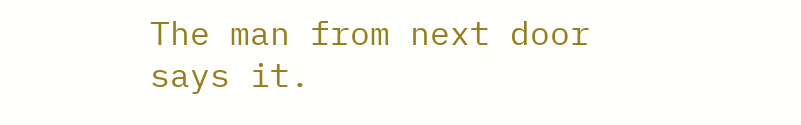The man from next door says it.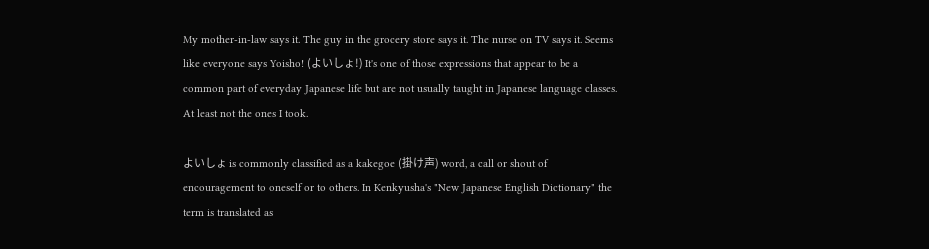My mother-in-law says it. The guy in the grocery store says it. The nurse on TV says it. Seems like everyone says Yoisho! (よいしょ!) It's one of those expressions that appear to be a common part of everyday Japanese life but are not usually taught in Japanese language classes. At least not the ones I took.

よいしょ is commonly classified as a kakegoe (掛け声) word, a call or shout of encouragement to oneself or to others. In Kenkyusha's "New Japanese English Dictionary" the term is translated as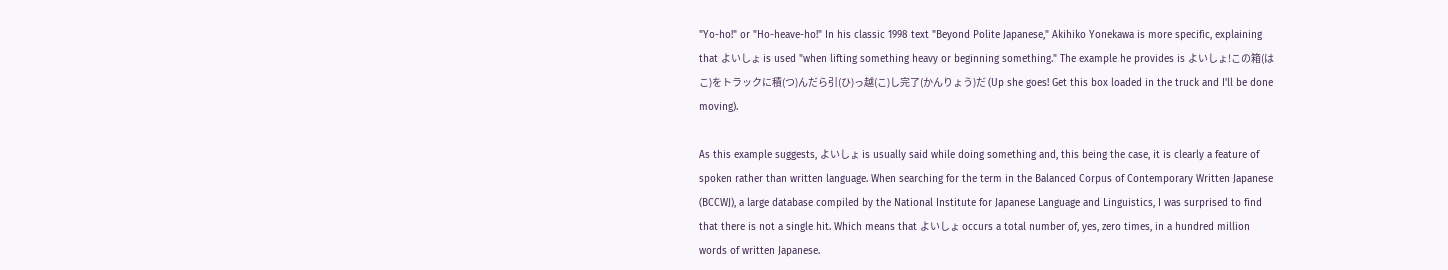"Yo-ho!" or "Ho-heave-ho!" In his classic 1998 text "Beyond Polite Japanese," Akihiko Yonekawa is more specific, explaining that よいしょ is used "when lifting something heavy or beginning something." The example he provides is よいしょ!この箱(はこ)をトラックに積(つ)んだら引(ひ)っ越(こ)し完了(かんりょう)だ (Up she goes! Get this box loaded in the truck and I'll be done moving).

As this example suggests, よいしょ is usually said while doing something and, this being the case, it is clearly a feature of spoken rather than written language. When searching for the term in the Balanced Corpus of Contemporary Written Japanese (BCCWJ), a large database compiled by the National Institute for Japanese Language and Linguistics, I was surprised to find that there is not a single hit. Which means that よいしょ occurs a total number of, yes, zero times, in a hundred million words of written Japanese.